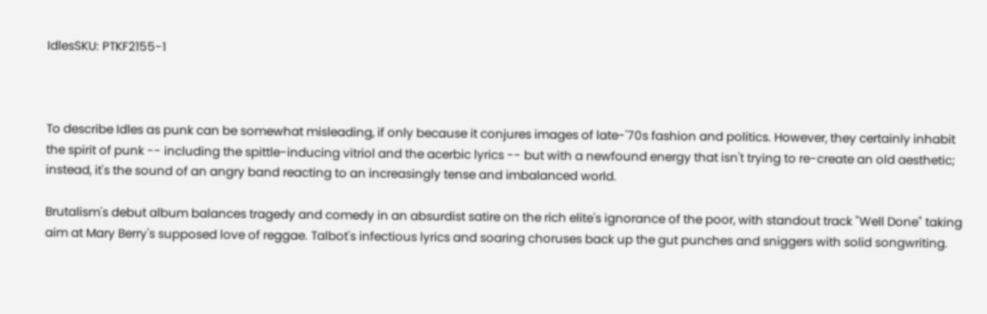IdlesSKU: PTKF2155-1



To describe Idles as punk can be somewhat misleading, if only because it conjures images of late-'70s fashion and politics. However, they certainly inhabit the spirit of punk -- including the spittle-inducing vitriol and the acerbic lyrics -- but with a newfound energy that isn't trying to re-create an old aesthetic; instead, it's the sound of an angry band reacting to an increasingly tense and imbalanced world.

Brutalism's debut album balances tragedy and comedy in an absurdist satire on the rich elite's ignorance of the poor, with standout track "Well Done" taking aim at Mary Berry's supposed love of reggae. Talbot's infectious lyrics and soaring choruses back up the gut punches and sniggers with solid songwriting.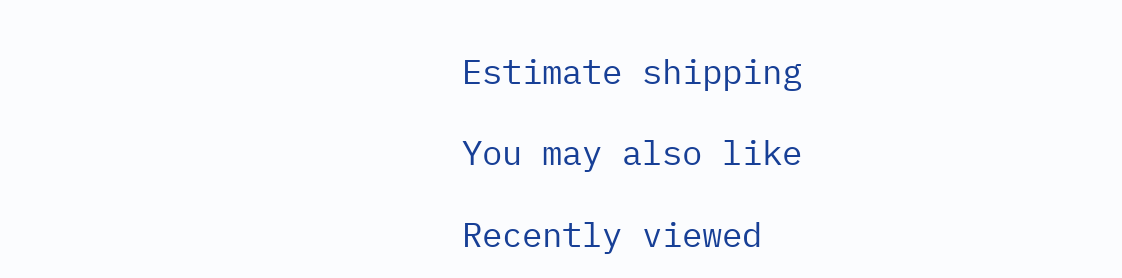Estimate shipping

You may also like

Recently viewed